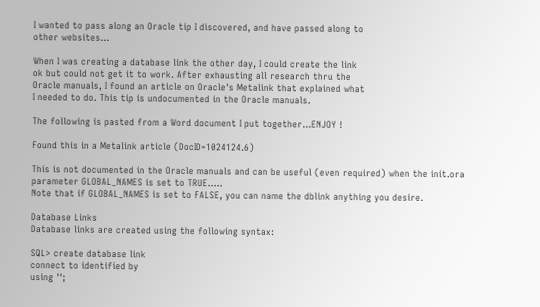I wanted to pass along an Oracle tip I discovered, and have passed along to
other websites...

When I was creating a database link the other day, I could create the link
ok but could not get it to work. After exhausting all research thru the
Oracle manuals, I found an article on Oracle's Metalink that explained what
I needed to do. This tip is undocumented in the Oracle manuals.

The following is pasted from a Word document I put together...ENJOY !

Found this in a Metalink article (DocID=1024124.6)

This is not documented in the Oracle manuals and can be useful (even required) when the init.ora parameter GLOBAL_NAMES is set to TRUE.....
Note that if GLOBAL_NAMES is set to FALSE, you can name the dblink anything you desire.

Database Links
Database links are created using the following syntax:

SQL> create database link
connect to identified by
using '';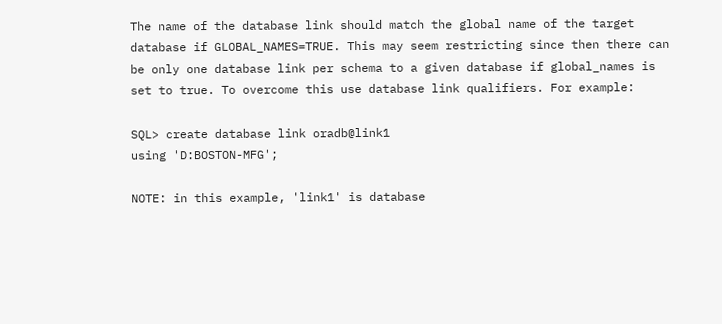The name of the database link should match the global name of the target
database if GLOBAL_NAMES=TRUE. This may seem restricting since then there can
be only one database link per schema to a given database if global_names is
set to true. To overcome this use database link qualifiers. For example:

SQL> create database link oradb@link1
using 'D:BOSTON-MFG';

NOTE: in this example, 'link1' is database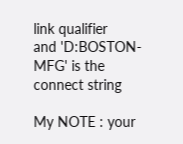link qualifier
and 'D:BOSTON-MFG' is the connect string

My NOTE : your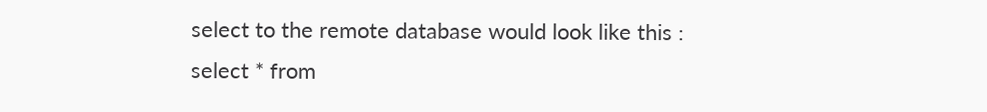select to the remote database would look like this :
select * from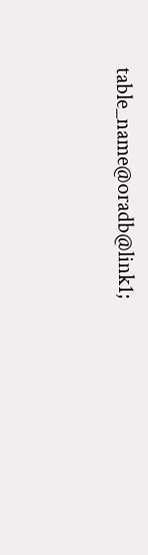table_name@oradb@link1;